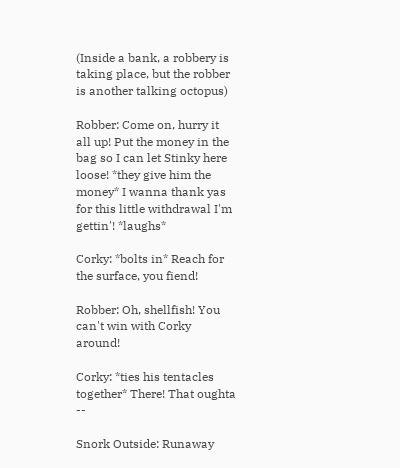(Inside a bank, a robbery is taking place, but the robber is another talking octopus)

Robber: Come on, hurry it all up! Put the money in the bag so I can let Stinky here loose! *they give him the money* I wanna thank yas for this little withdrawal I'm gettin'! *laughs*

Corky: *bolts in* Reach for the surface, you fiend!

Robber: Oh, shellfish! You can't win with Corky around!

Corky: *ties his tentacles together* There! That oughta --

Snork Outside: Runaway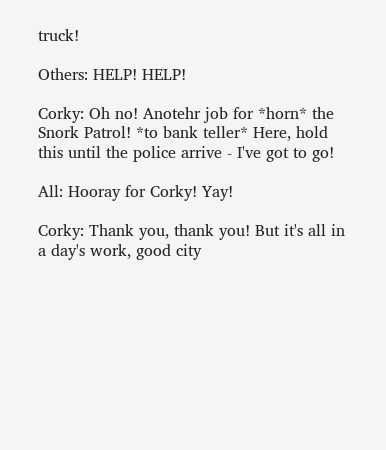truck!

Others: HELP! HELP!

Corky: Oh no! Anotehr job for *horn* the Snork Patrol! *to bank teller* Here, hold this until the police arrive - I've got to go!

All: Hooray for Corky! Yay!

Corky: Thank you, thank you! But it's all in a day's work, good city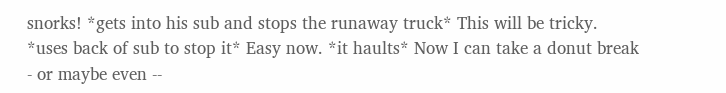snorks! *gets into his sub and stops the runaway truck* This will be tricky. *uses back of sub to stop it* Easy now. *it haults* Now I can take a donut break - or maybe even --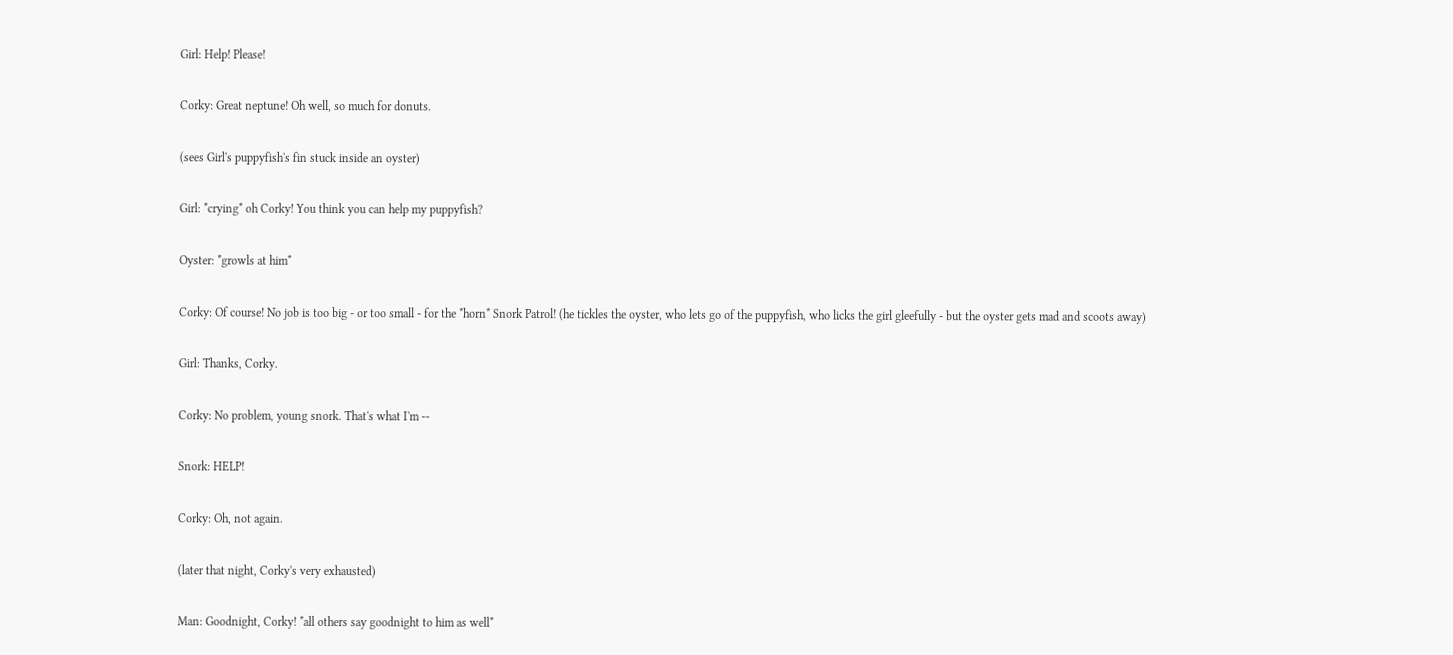Girl: Help! Please!

Corky: Great neptune! Oh well, so much for donuts.

(sees Girl's puppyfish's fin stuck inside an oyster)

Girl: *crying* oh Corky! You think you can help my puppyfish?

Oyster: *growls at him*

Corky: Of course! No job is too big - or too small - for the *horn* Snork Patrol! (he tickles the oyster, who lets go of the puppyfish, who licks the girl gleefully - but the oyster gets mad and scoots away)

Girl: Thanks, Corky.

Corky: No problem, young snork. That's what I'm --

Snork: HELP!

Corky: Oh, not again.

(later that night, Corky's very exhausted)

Man: Goodnight, Corky! *all others say goodnight to him as well*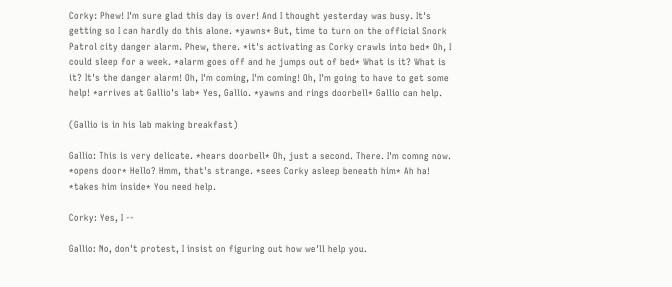Corky: Phew! I'm sure glad this day is over! And I thought yesterday was busy. It's getting so I can hardly do this alone. *yawns* But, time to turn on the official Snork Patrol city danger alarm. Phew, there. *it's activating as Corky crawls into bed* Oh, I could sleep for a week. *alarm goes off and he jumps out of bed* What is it? What is it? It's the danger alarm! Oh, I'm coming, I'm coming! Oh, I'm going to have to get some help! *arrives at Gallio's lab* Yes, Gallio. *yawns and rings doorbell* Gallio can help.

(Gallio is in his lab making breakfast)

Gallio: This is very delicate. *hears doorbell* Oh, just a second. There. I'm comng now. *opens door* Hello? Hmm, that's strange. *sees Corky asleep beneath him* Ah ha! *takes him inside* You need help.

Corky: Yes, I --

Gallio: No, don't protest, I insist on figuring out how we'll help you.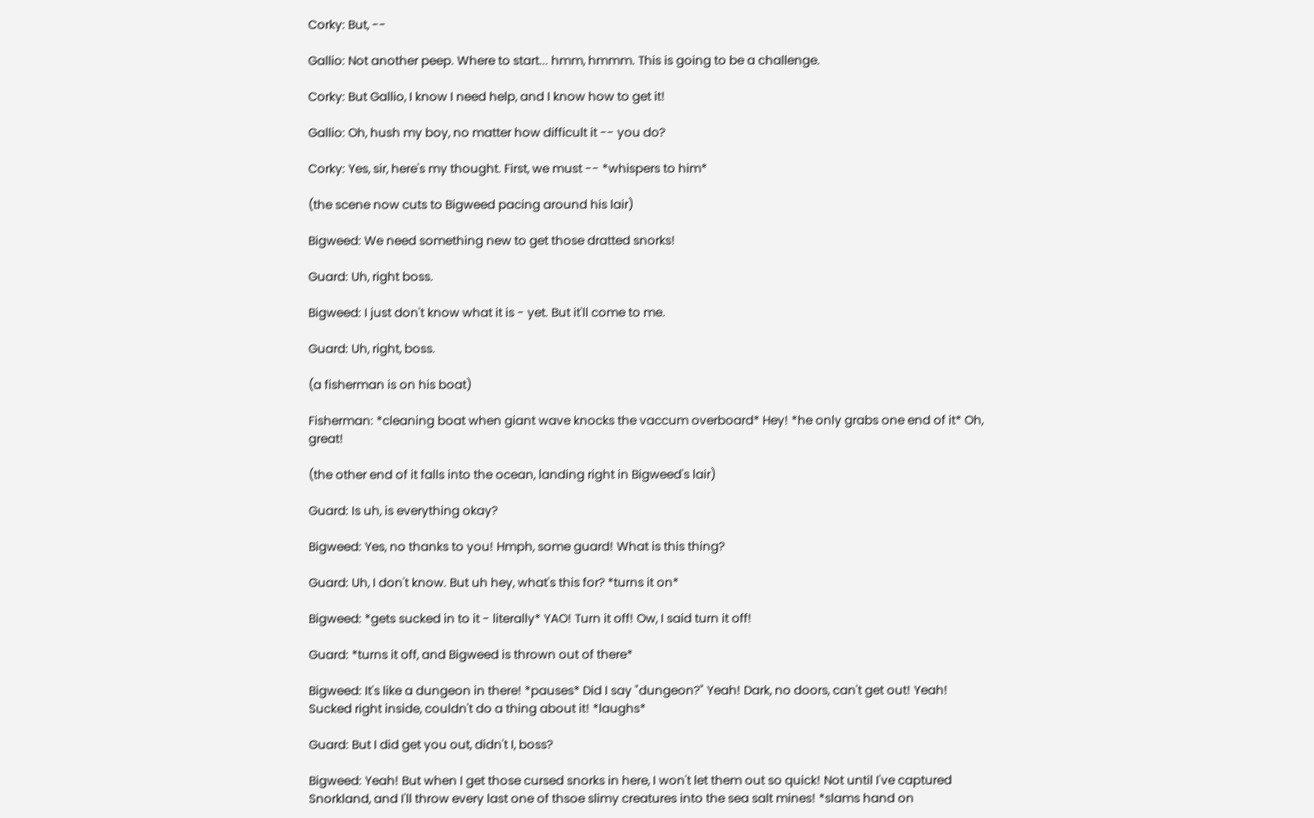Corky: But, --

Gallio: Not another peep. Where to start... hmm, hmmm. This is going to be a challenge.

Corky: But Gallio, I know I need help, and I know how to get it!

Gallio: Oh, hush my boy, no matter how difficult it -- you do?

Corky: Yes, sir, here's my thought. First, we must -- *whispers to him*

(the scene now cuts to Bigweed pacing around his lair)

Bigweed: We need something new to get those dratted snorks!

Guard: Uh, right boss.

Bigweed: I just don't know what it is - yet. But it'll come to me.

Guard: Uh, right, boss.

(a fisherman is on his boat)

Fisherman: *cleaning boat when giant wave knocks the vaccum overboard* Hey! *he only grabs one end of it* Oh, great!

(the other end of it falls into the ocean, landing right in Bigweed's lair)

Guard: Is uh, is everything okay?

Bigweed: Yes, no thanks to you! Hmph, some guard! What is this thing?

Guard: Uh, I don't know. But uh hey, what's this for? *turns it on*

Bigweed: *gets sucked in to it - literally* YAO! Turn it off! Ow, I said turn it off!

Guard: *turns it off, and Bigweed is thrown out of there*

Bigweed: It's like a dungeon in there! *pauses* Did I say "dungeon?" Yeah! Dark, no doors, can't get out! Yeah! Sucked right inside, couldn't do a thing about it! *laughs*

Guard: But I did get you out, didn't I, boss?

Bigweed: Yeah! But when I get those cursed snorks in here, I won't let them out so quick! Not until I've captured Snorkland, and I'll throw every last one of thsoe slimy creatures into the sea salt mines! *slams hand on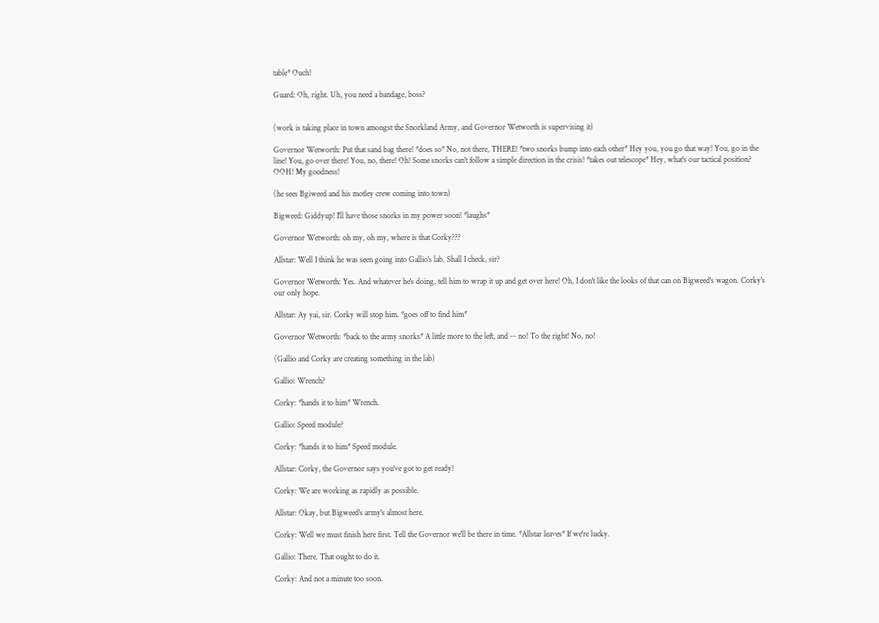table* Ouch!

Guard: Oh, right. Uh, you need a bandage, boss?


(work is taking place in town amongst the Snorkland Army, and Governor Wetworth is supervising it)

Governor Wetworth: Put that sand bag there! *does so* No, not there, THERE! *two snorks bump into each other* Hey you, you go that way! You, go in the line! You, go over there! You, no, there! Oh! Some snorks can't follow a simple direction in the crisis! *takes out telescope* Hey, what's our tactical position? OOH! My goodness!

(he sees Bgiweed and his motley crew coming into town)

Bigweed: Giddyup! I'll have those snorks in my power soon! *laughs*

Governor Wetworth: oh my, oh my, where is that Corky???

Allstar: Well I think he was seen going into Gallio's lab. Shall I check, sir?

Governor Wetworth: Yes. And whatever he's doing, tell him to wrap it up and get over here! Oh, I don't like the looks of that can on Bigweed's wagon. Corky's our only hope.

Allstar: Ay yai, sir. Corky will stop him. *goes off to find him*

Governor Wetworth: *back to the army snorks* A little more to the left, and -- no! To the right! No, no!

(Gallio and Corky are creating something in the lab)

Gallio: Wrench?

Corky: *hands it to him* Wrench.

Gallio: Speed module?

Corky: *hands it to him* Speed module.

Allstar: Corky, the Governor says you've got to get ready!

Corky: We are working as rapidly as possible.

Allstar: Okay, but Bigweed's army's almost here.

Corky: Well we must finish here first. Tell the Governor we'll be there in time. *Allstar leaves* If we're lucky.

Gallio: There. That ought to do it.

Corky: And not a minute too soon.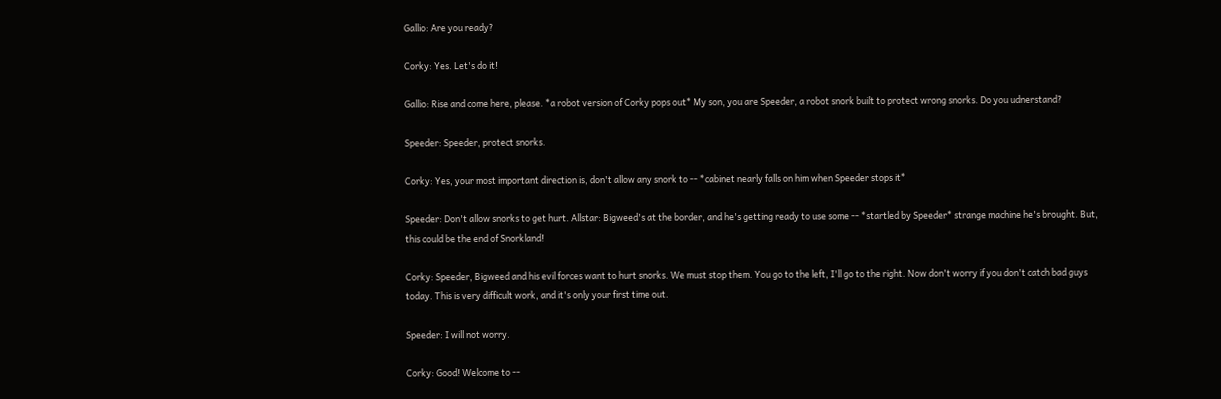Gallio: Are you ready?

Corky: Yes. Let's do it!

Gallio: Rise and come here, please. *a robot version of Corky pops out* My son, you are Speeder, a robot snork built to protect wrong snorks. Do you udnerstand?

Speeder: Speeder, protect snorks.

Corky: Yes, your most important direction is, don't allow any snork to -- *cabinet nearly falls on him when Speeder stops it*

Speeder: Don't allow snorks to get hurt. Allstar: Bigweed's at the border, and he's getting ready to use some -- *startled by Speeder* strange machine he's brought. But, this could be the end of Snorkland!

Corky: Speeder, Bigweed and his evil forces want to hurt snorks. We must stop them. You go to the left, I'll go to the right. Now don't worry if you don't catch bad guys today. This is very difficult work, and it's only your first time out.

Speeder: I will not worry.

Corky: Good! Welcome to --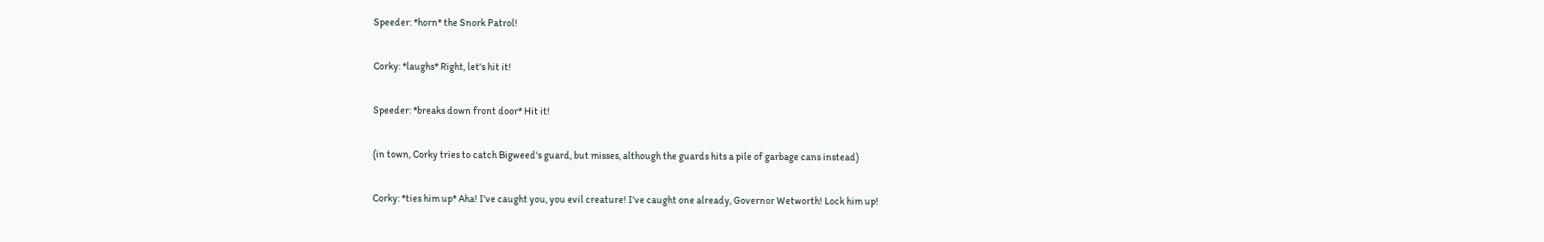Speeder: *horn* the Snork Patrol!

Corky: *laughs* Right, let's hit it!

Speeder: *breaks down front door* Hit it!

(in town, Corky tries to catch Bigweed's guard, but misses, although the guards hits a pile of garbage cans instead)

Corky: *ties him up* Aha! I've caught you, you evil creature! I've caught one already, Governor Wetworth! Lock him up!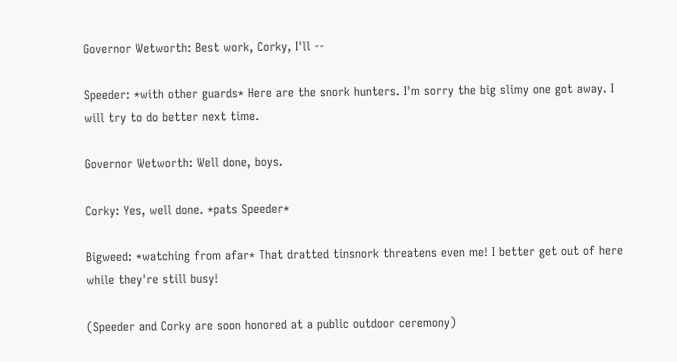Governor Wetworth: Best work, Corky, I'll --

Speeder: *with other guards* Here are the snork hunters. I'm sorry the big slimy one got away. I will try to do better next time.

Governor Wetworth: Well done, boys.

Corky: Yes, well done. *pats Speeder*

Bigweed: *watching from afar* That dratted tinsnork threatens even me! I better get out of here while they're still busy!

(Speeder and Corky are soon honored at a public outdoor ceremony)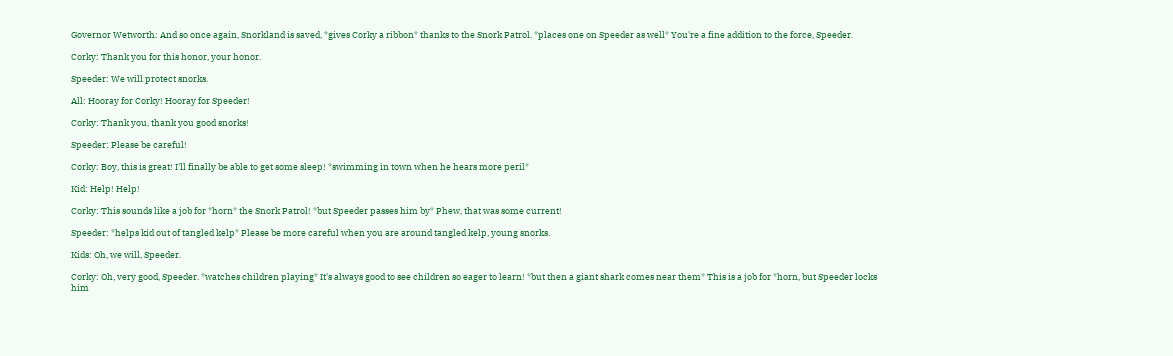Governor Wetworth: And so once again, Snorkland is saved, *gives Corky a ribbon* thanks to the Snork Patrol. *places one on Speeder as well* You're a fine addition to the force, Speeder.

Corky: Thank you for this honor, your honor.

Speeder: We will protect snorks.

All: Hooray for Corky! Hooray for Speeder!

Corky: Thank you, thank you good snorks!

Speeder: Please be careful!

Corky: Boy, this is great! I'll finally be able to get some sleep! *swimming in town when he hears more peril*

Kid: Help! Help!

Corky: This sounds like a job for *horn* the Snork Patrol! *but Speeder passes him by* Phew, that was some current!

Speeder: *helps kid out of tangled kelp* Please be more careful when you are around tangled kelp, young snorks.

Kids: Oh, we will, Speeder.

Corky: Oh, very good, Speeder. *watches children playing* It's always good to see children so eager to learn! *but then a giant shark comes near them* This is a job for *horn, but Speeder locks him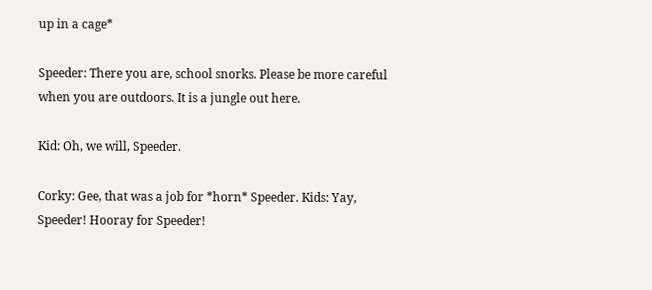up in a cage*

Speeder: There you are, school snorks. Please be more careful when you are outdoors. It is a jungle out here.

Kid: Oh, we will, Speeder.

Corky: Gee, that was a job for *horn* Speeder. Kids: Yay, Speeder! Hooray for Speeder!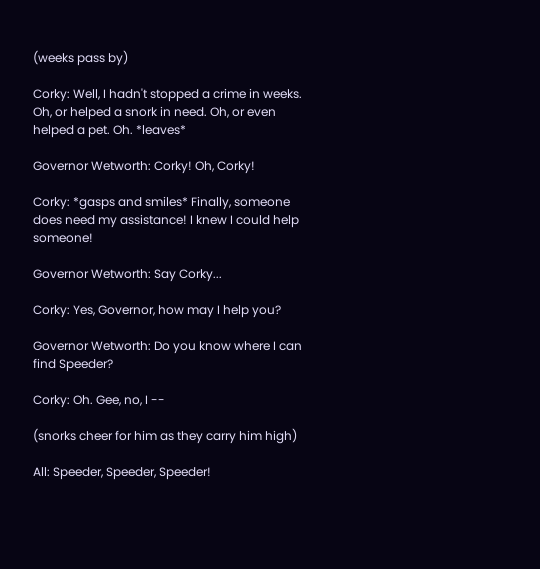(weeks pass by)

Corky: Well, I hadn't stopped a crime in weeks. Oh, or helped a snork in need. Oh, or even helped a pet. Oh. *leaves*

Governor Wetworth: Corky! Oh, Corky!

Corky: *gasps and smiles* Finally, someone does need my assistance! I knew I could help someone!

Governor Wetworth: Say Corky...

Corky: Yes, Governor, how may I help you?

Governor Wetworth: Do you know where I can find Speeder?

Corky: Oh. Gee, no, I --

(snorks cheer for him as they carry him high)

All: Speeder, Speeder, Speeder!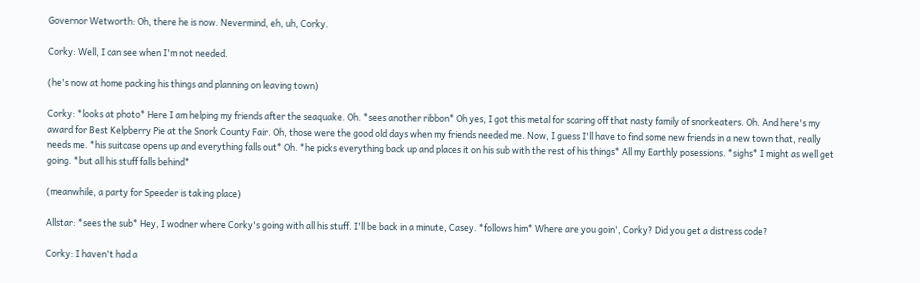Governor Wetworth: Oh, there he is now. Nevermind, eh, uh, Corky.

Corky: Well, I can see when I'm not needed.

(he's now at home packing his things and planning on leaving town)

Corky: *looks at photo* Here I am helping my friends after the seaquake. Oh. *sees another ribbon* Oh yes, I got this metal for scaring off that nasty family of snorkeaters. Oh. And here's my award for Best Kelpberry Pie at the Snork County Fair. Oh, those were the good old days when my friends needed me. Now, I guess I'll have to find some new friends in a new town that, really needs me. *his suitcase opens up and everything falls out* Oh. *he picks everything back up and places it on his sub with the rest of his things* All my Earthly posessions. *sighs* I might as well get going. *but all his stuff falls behind*

(meanwhile, a party for Speeder is taking place)

Allstar: *sees the sub* Hey, I wodner where Corky's going with all his stuff. I'll be back in a minute, Casey. *follows him* Where are you goin', Corky? Did you get a distress code?

Corky: I haven't had a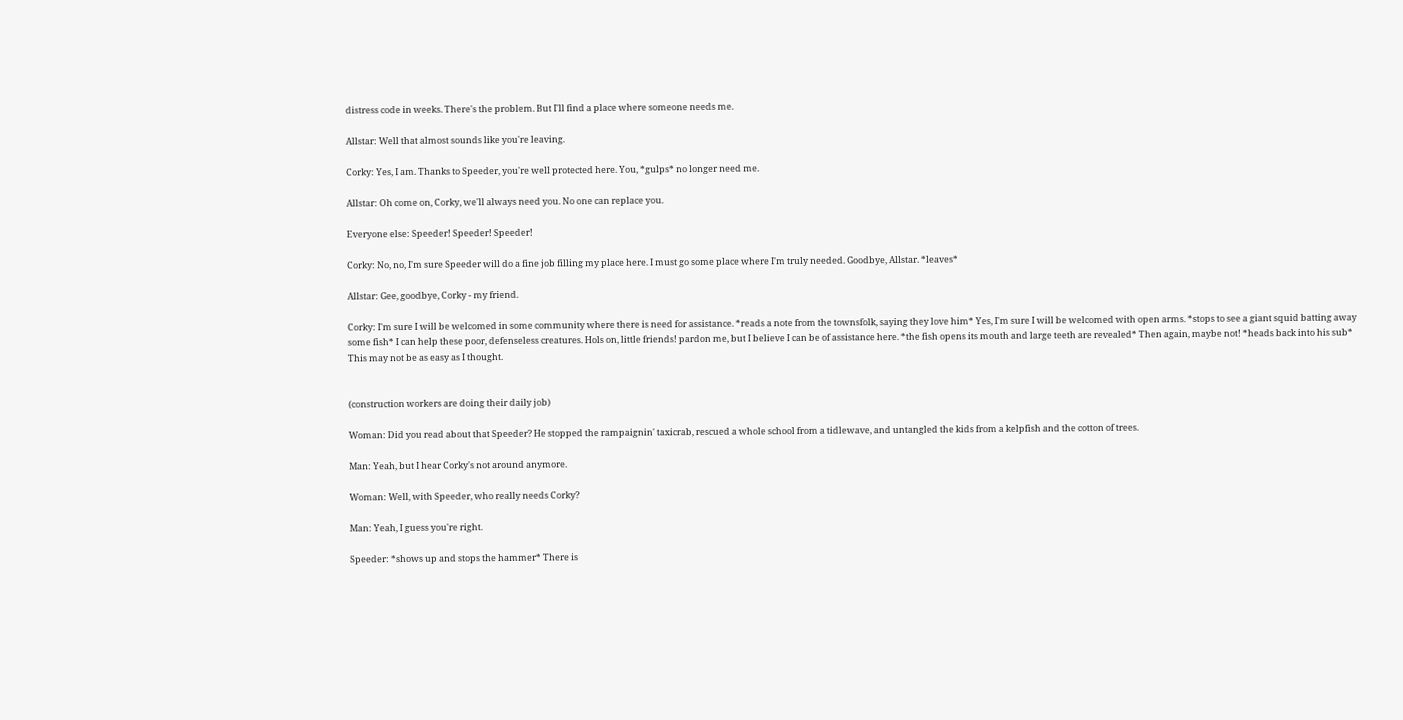distress code in weeks. There's the problem. But I'll find a place where someone needs me.

Allstar: Well that almost sounds like you're leaving.

Corky: Yes, I am. Thanks to Speeder, you're well protected here. You, *gulps* no longer need me.

Allstar: Oh come on, Corky, we'll always need you. No one can replace you.

Everyone else: Speeder! Speeder! Speeder!

Corky: No, no, I'm sure Speeder will do a fine job filling my place here. I must go some place where I'm truly needed. Goodbye, Allstar. *leaves*

Allstar: Gee, goodbye, Corky - my friend.

Corky: I'm sure I will be welcomed in some community where there is need for assistance. *reads a note from the townsfolk, saying they love him* Yes, I'm sure I will be welcomed with open arms. *stops to see a giant squid batting away some fish* I can help these poor, defenseless creatures. Hols on, little friends! pardon me, but I believe I can be of assistance here. *the fish opens its mouth and large teeth are revealed* Then again, maybe not! *heads back into his sub* This may not be as easy as I thought.


(construction workers are doing their daily job)

Woman: Did you read about that Speeder? He stopped the rampaignin' taxicrab, rescued a whole school from a tidlewave, and untangled the kids from a kelpfish and the cotton of trees.

Man: Yeah, but I hear Corky's not around anymore.

Woman: Well, with Speeder, who really needs Corky?

Man: Yeah, I guess you're right.

Speeder: *shows up and stops the hammer* There is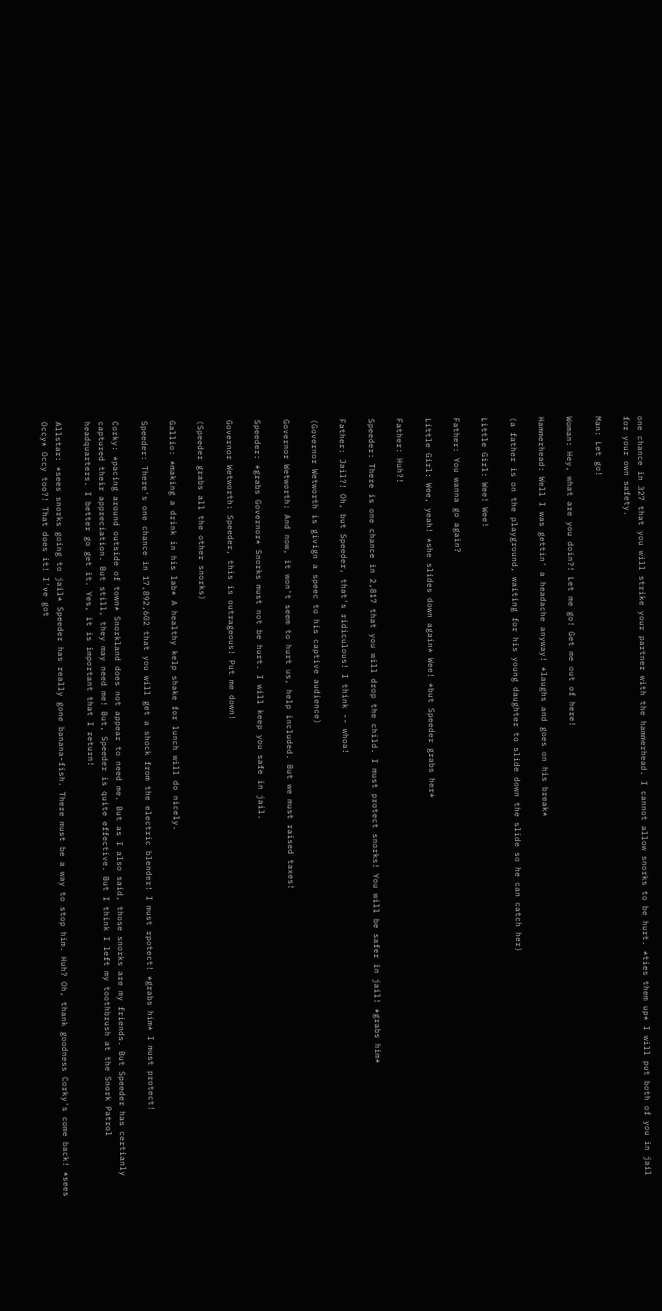one chance in 327 that you will strike your partner with the hammerhead. I cannot allow snorks to be hurt. *ties them up* I will put both of you in jail for your own safety.

Man: Let go!

Woman: Hey, what are you doin?! Let me go! Get me out of here!

Hammerhead: Well I was gettin' a headache anyway! *laughs and goes on his break*

(a father is on the playground, waiting for his young daughter to slide down the slide so he can catch her)

Little Girl: Wee! Wee!

Father: You wanna go again?

Little Girl: Wee, yeah! *she slides down again* Wee! *but Speeder grabs her*

Father: Huh?!

Speeder: There is one chance in 2,817 that you will drop the child. I must protect snorks! You will be safer in jail! *grabs him*

Father: Jail?! Oh, but Speeder, that's ridiculous! I think -- whoa!

(Governor Wetworth is givign a speec to his captive audience)

Governor Wetworth: And now, it won't seem to hurt us, help included. But we must raised taxes!

Speeder: *grabs Governor* Snorks must not be hurt. I will keep you safe in jail.

Governor Wetworth: Speeder, this is outrageous! Put me down!

(Speeder grabs all the other snorks)

Gallio: *making a drink in his lab* A healthy kelp shake for lunch will do nicely.

Speeder: There's one chance in 17,892,602 that you will get a shock from the electric blender! I must rpotect! *grabs him* I must protect!

Corky: *pacing around outside of town* Snorkland does not appear to need me. But as I also said, those snorks are my friends. But Speeder has certianly captured their appreciation. But still, they may need me! But, Speeder is quite effective. But I think I left my toothbrush at the Snork Patrol headquarters. I better go get it. Yes, it is important that I return!

Allstar: *sees snorks going to jail* Speeder has really gone banana-fish. There must be a way to stop him. Huh? Oh, thank goodness Corky's come back! *sees Occy* Occy too?! That does it! I've got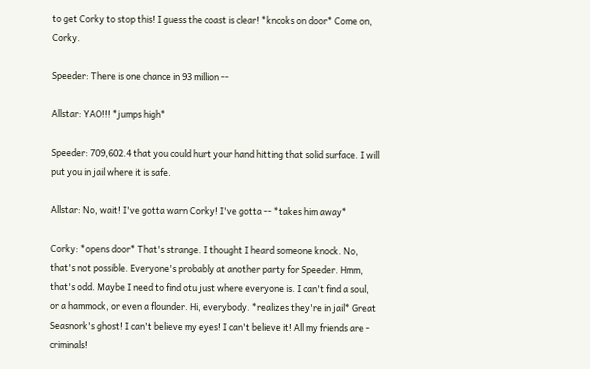to get Corky to stop this! I guess the coast is clear! *kncoks on door* Come on, Corky.

Speeder: There is one chance in 93 million --

Allstar: YAO!!! *jumps high*

Speeder: 709,602.4 that you could hurt your hand hitting that solid surface. I will put you in jail where it is safe.

Allstar: No, wait! I've gotta warn Corky! I've gotta -- *takes him away*

Corky: *opens door* That's strange. I thought I heard someone knock. No, that's not possible. Everyone's probably at another party for Speeder. Hmm, that's odd. Maybe I need to find otu just where everyone is. I can't find a soul, or a hammock, or even a flounder. Hi, everybody. *realizes they're in jail* Great Seasnork's ghost! I can't believe my eyes! I can't believe it! All my friends are - criminals!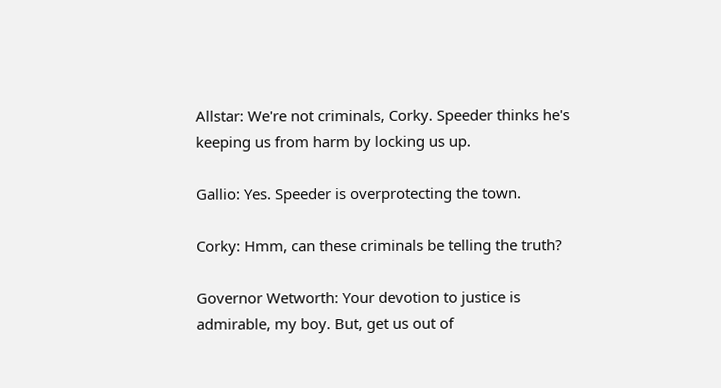Allstar: We're not criminals, Corky. Speeder thinks he's keeping us from harm by locking us up.

Gallio: Yes. Speeder is overprotecting the town.

Corky: Hmm, can these criminals be telling the truth?

Governor Wetworth: Your devotion to justice is admirable, my boy. But, get us out of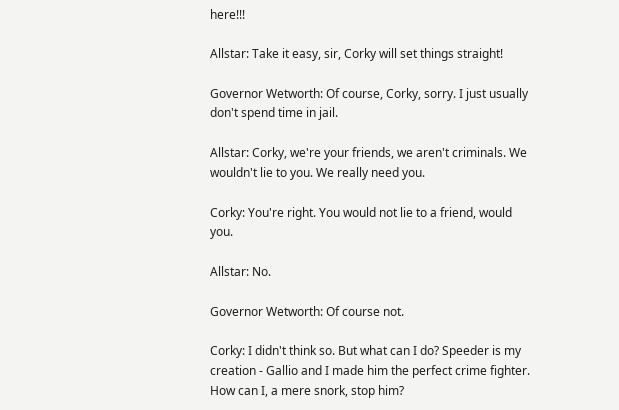here!!!

Allstar: Take it easy, sir, Corky will set things straight!

Governor Wetworth: Of course, Corky, sorry. I just usually don't spend time in jail.

Allstar: Corky, we're your friends, we aren't criminals. We wouldn't lie to you. We really need you.

Corky: You're right. You would not lie to a friend, would you.

Allstar: No.

Governor Wetworth: Of course not.

Corky: I didn't think so. But what can I do? Speeder is my creation - Gallio and I made him the perfect crime fighter. How can I, a mere snork, stop him?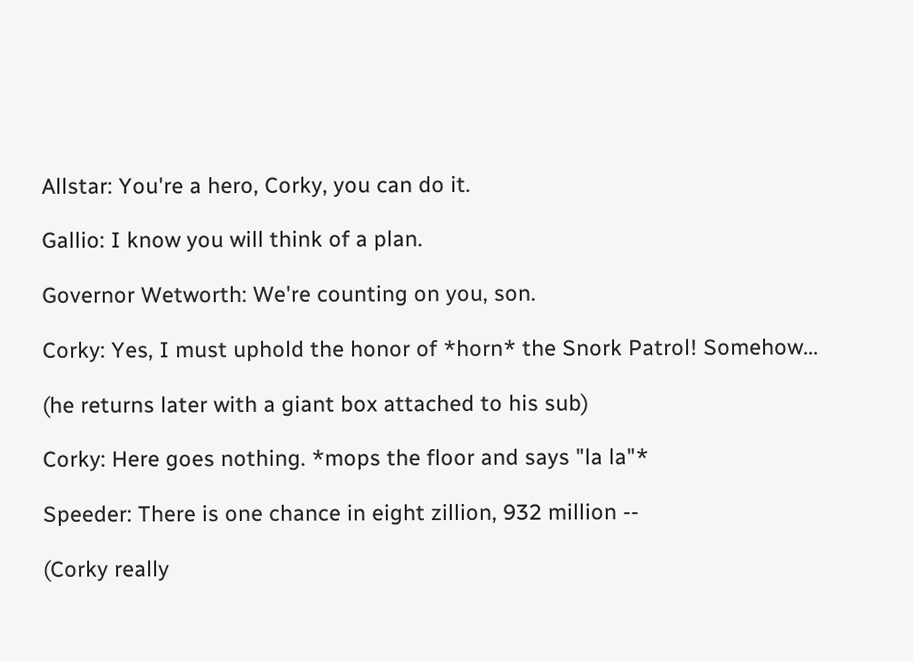Allstar: You're a hero, Corky, you can do it.

Gallio: I know you will think of a plan.

Governor Wetworth: We're counting on you, son.

Corky: Yes, I must uphold the honor of *horn* the Snork Patrol! Somehow...

(he returns later with a giant box attached to his sub)

Corky: Here goes nothing. *mops the floor and says "la la"*

Speeder: There is one chance in eight zillion, 932 million --

(Corky really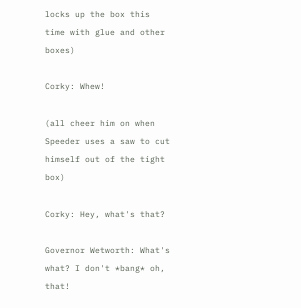locks up the box this time with glue and other boxes)

Corky: Whew!

(all cheer him on when Speeder uses a saw to cut himself out of the tight box)

Corky: Hey, what's that?

Governor Wetworth: What's what? I don't *bang* oh, that!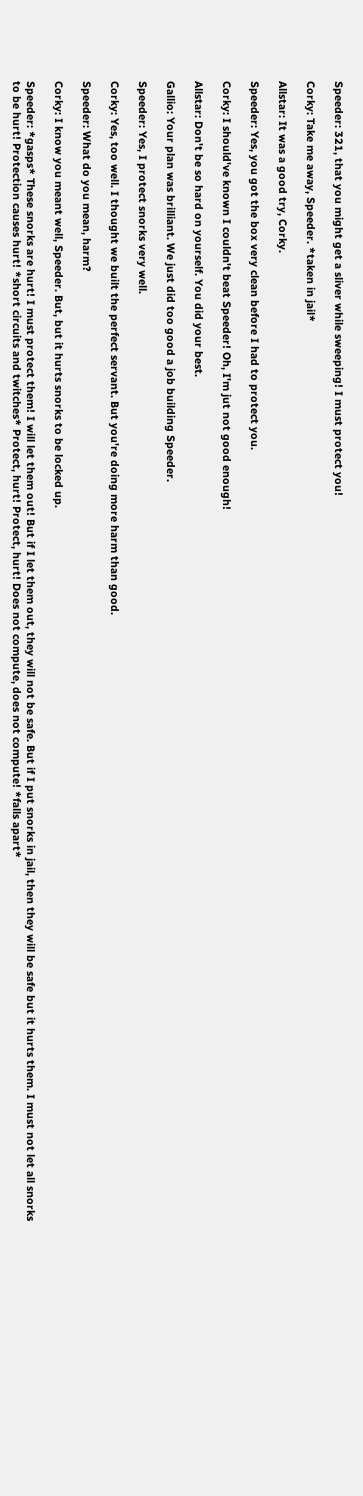Speeder: 321, that you might get a sliver while sweeping! I must protect you!

Corky: Take me away, Speeder. *taken in jail*

Allstar: It was a good try, Corky.

Speeder: Yes, you got the box very clean before I had to protect you.

Corky: I should've known I couldn't beat Speeder! Oh, I'm jut not good enough!

Allstar: Don't be so hard on yourself. You did your best.

Gallio: Your plan was brilliant. We just did too good a job building Speeder.

Speeder: Yes, I protect snorks very well.

Corky: Yes, too well. I thought we built the perfect servant. But you're doing more harm than good.

Speeder: What do you mean, harm?

Corky: I know you meant well, Speeder. But, but it hurts snorks to be locked up.

Speeder: *gasps* These snorks are hurt! I must protect them! I will let them out! But if I let them out, they will not be safe. But if I put snorks in jail, then they will be safe but it hurts them. I must not let all snorks to be hurt! Protection causes hurt! *short circuits and twitches* Protect, hurt! Protect, hurt! Does not compute, does not compute! *falls apart*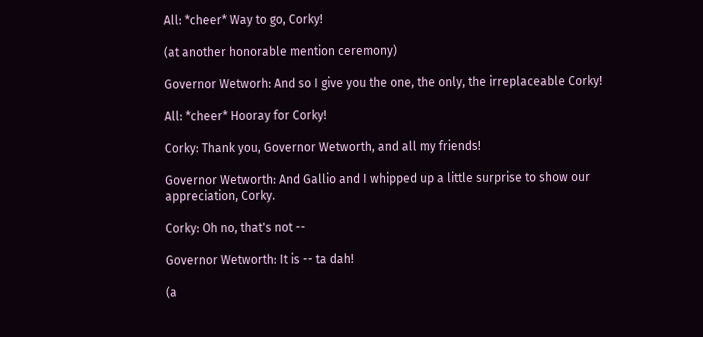All: *cheer* Way to go, Corky!

(at another honorable mention ceremony)

Governor Wetworh: And so I give you the one, the only, the irreplaceable Corky!

All: *cheer* Hooray for Corky!

Corky: Thank you, Governor Wetworth, and all my friends!

Governor Wetworth: And Gallio and I whipped up a little surprise to show our appreciation, Corky.

Corky: Oh no, that's not --

Governor Wetworth: It is -- ta dah!

(a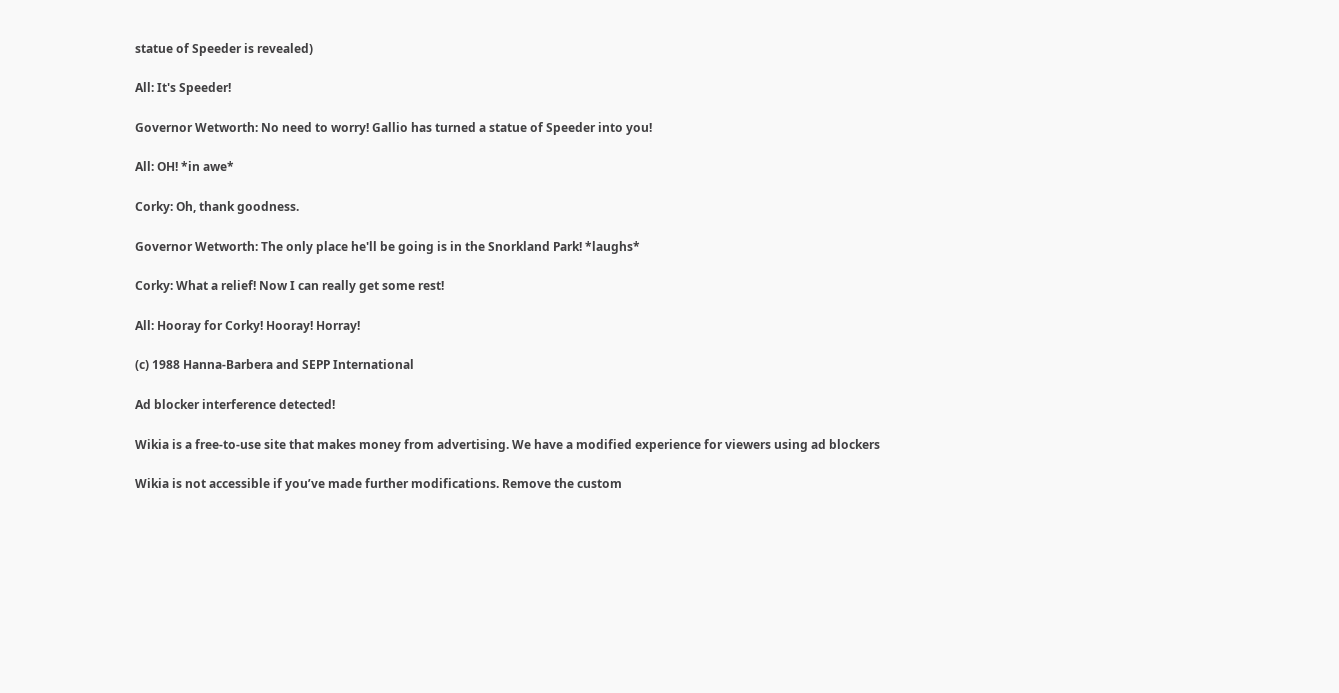statue of Speeder is revealed)

All: It's Speeder!

Governor Wetworth: No need to worry! Gallio has turned a statue of Speeder into you!

All: OH! *in awe*

Corky: Oh, thank goodness.

Governor Wetworth: The only place he'll be going is in the Snorkland Park! *laughs*

Corky: What a relief! Now I can really get some rest!

All: Hooray for Corky! Hooray! Horray!

(c) 1988 Hanna-Barbera and SEPP International

Ad blocker interference detected!

Wikia is a free-to-use site that makes money from advertising. We have a modified experience for viewers using ad blockers

Wikia is not accessible if you’ve made further modifications. Remove the custom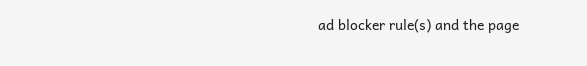ad blocker rule(s) and the page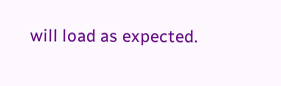will load as expected.